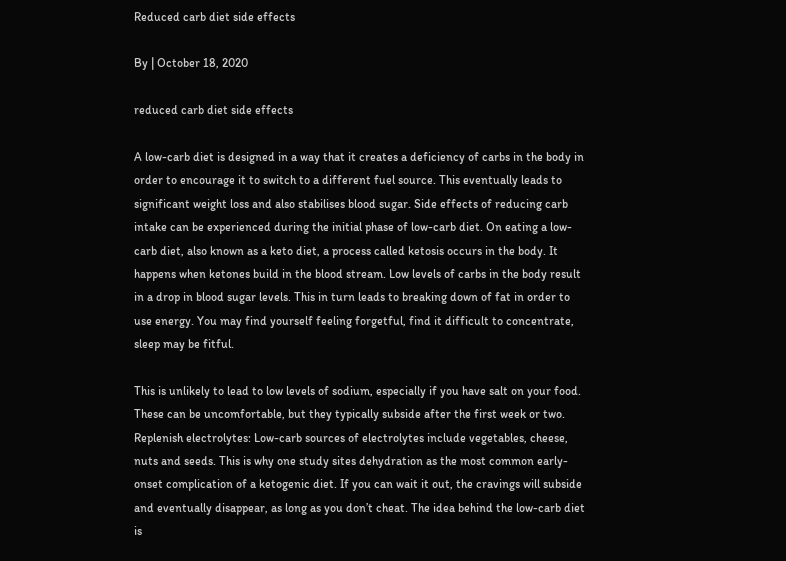Reduced carb diet side effects

By | October 18, 2020

reduced carb diet side effects

A low-carb diet is designed in a way that it creates a deficiency of carbs in the body in order to encourage it to switch to a different fuel source. This eventually leads to significant weight loss and also stabilises blood sugar. Side effects of reducing carb intake can be experienced during the initial phase of low-carb diet. On eating a low-carb diet, also known as a keto diet, a process called ketosis occurs in the body. It happens when ketones build in the blood stream. Low levels of carbs in the body result in a drop in blood sugar levels. This in turn leads to breaking down of fat in order to use energy. You may find yourself feeling forgetful, find it difficult to concentrate, sleep may be fitful.

This is unlikely to lead to low levels of sodium, especially if you have salt on your food. These can be uncomfortable, but they typically subside after the first week or two. Replenish electrolytes: Low-carb sources of electrolytes include vegetables, cheese, nuts and seeds. This is why one study sites dehydration as the most common early-onset complication of a ketogenic diet. If you can wait it out, the cravings will subside and eventually disappear, as long as you don’t cheat. The idea behind the low-carb diet is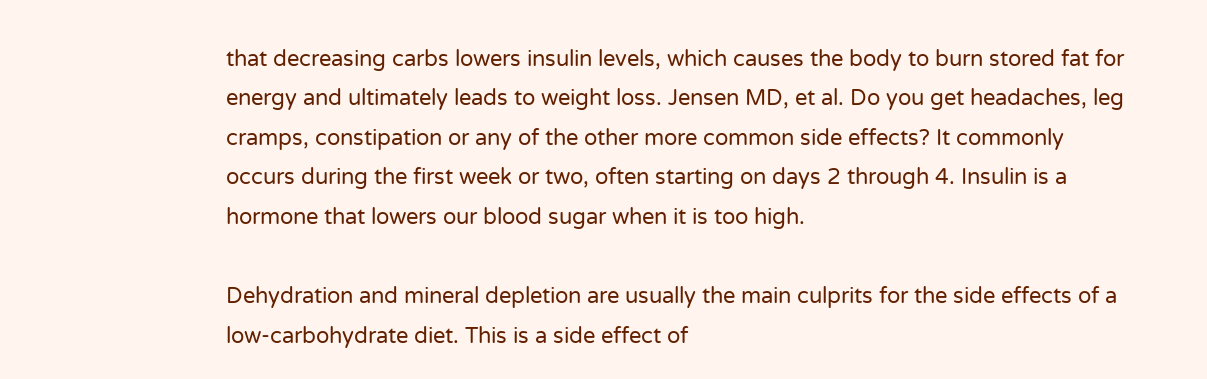that decreasing carbs lowers insulin levels, which causes the body to burn stored fat for energy and ultimately leads to weight loss. Jensen MD, et al. Do you get headaches, leg cramps, constipation or any of the other more common side effects? It commonly occurs during the first week or two, often starting on days 2 through 4. Insulin is a hormone that lowers our blood sugar when it is too high.

Dehydration and mineral depletion are usually the main culprits for the side effects of a low-carbohydrate diet. This is a side effect of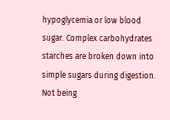hypoglycemia or low blood sugar. Complex carbohydrates starches are broken down into simple sugars during digestion. Not being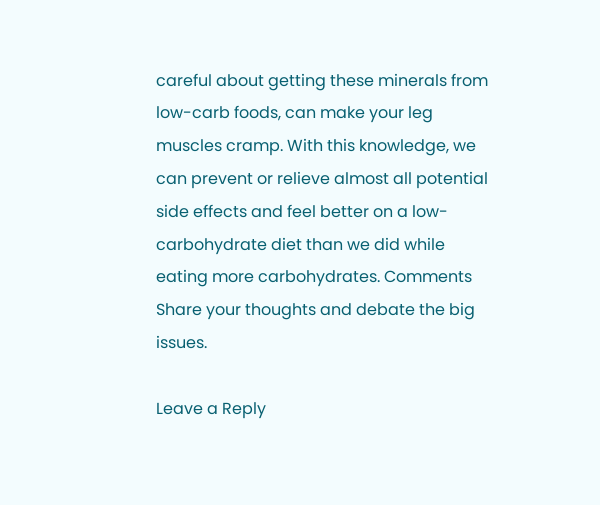careful about getting these minerals from low-carb foods, can make your leg muscles cramp. With this knowledge, we can prevent or relieve almost all potential side effects and feel better on a low-carbohydrate diet than we did while eating more carbohydrates. Comments Share your thoughts and debate the big issues.

Leave a Reply